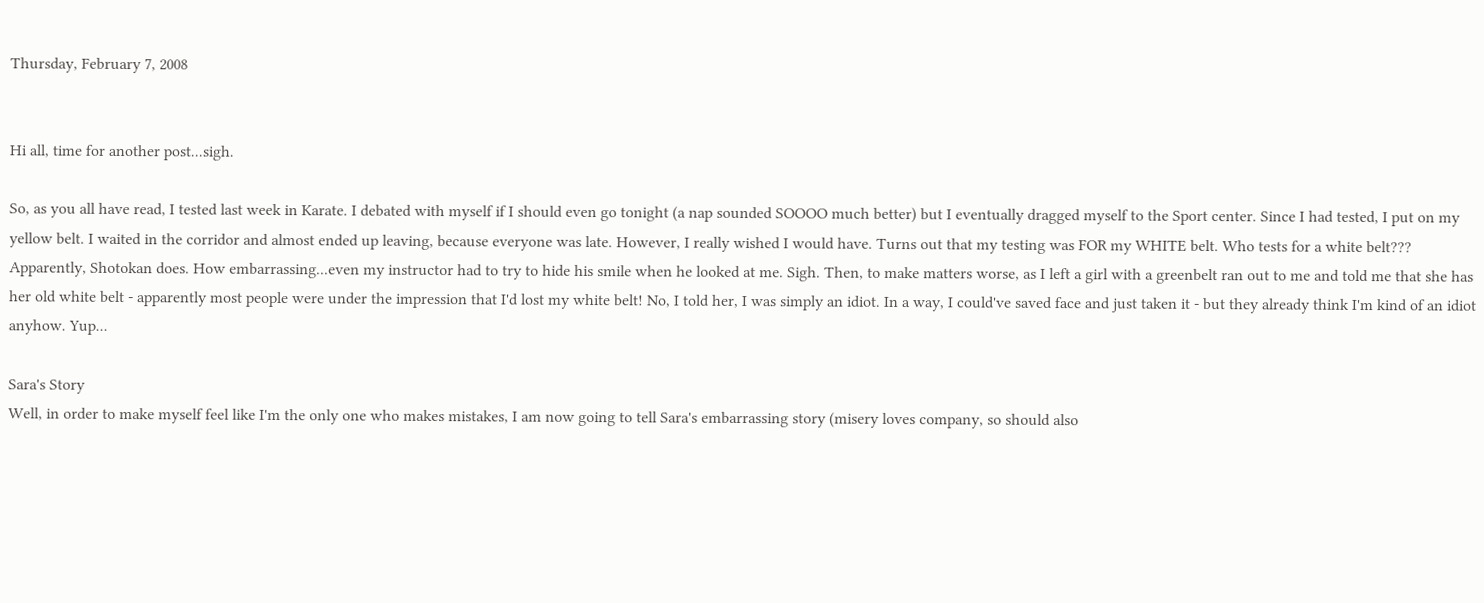Thursday, February 7, 2008


Hi all, time for another post...sigh.

So, as you all have read, I tested last week in Karate. I debated with myself if I should even go tonight (a nap sounded SOOOO much better) but I eventually dragged myself to the Sport center. Since I had tested, I put on my yellow belt. I waited in the corridor and almost ended up leaving, because everyone was late. However, I really wished I would have. Turns out that my testing was FOR my WHITE belt. Who tests for a white belt??? Apparently, Shotokan does. How embarrassing...even my instructor had to try to hide his smile when he looked at me. Sigh. Then, to make matters worse, as I left a girl with a greenbelt ran out to me and told me that she has her old white belt - apparently most people were under the impression that I'd lost my white belt! No, I told her, I was simply an idiot. In a way, I could've saved face and just taken it - but they already think I'm kind of an idiot anyhow. Yup...

Sara's Story
Well, in order to make myself feel like I'm the only one who makes mistakes, I am now going to tell Sara's embarrassing story (misery loves company, so should also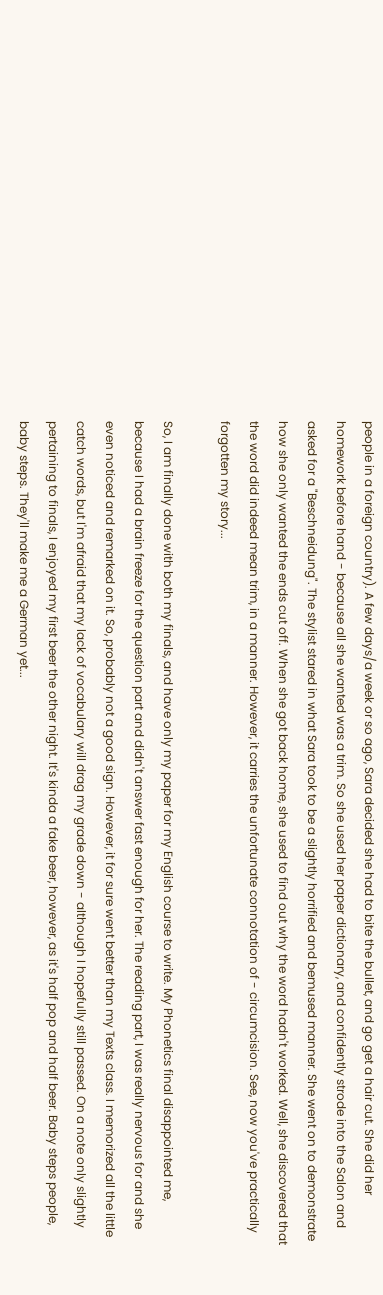people in a foreign country). A few days/a week or so ago, Sara decided she had to bite the bullet, and go get a hair cut. She did her homework before hand - because all she wanted was a trim. So she used her paper dictionary, and confidently strode into the Salon and asked for a "Beschneidung". The stylist stared in what Sara took to be a slightly horrified and bemused manner. She went on to demonstrate how she only wanted the ends cut off. When she got back home, she used to find out why the word hadn't worked. Well, she discovered that the word did indeed mean trim, in a manner. However, it carries the unfortunate connotation of - circumcision. See, now you've practically forgotten my story...

So, I am finally done with both my finals, and have only my paper for my English course to write. My Phonetics final disappointed me, because I had a brain freeze for the question part and didn't answer fast enough for her. The reading part, I was really nervous for and she even noticed and remarked on it. So, probably not a good sign. However, it for sure went better than my Texts class. I memorized all the little catch words, but I'm afraid that my lack of vocabulary will drag my grade down - although I hopefully still passed. On a note only slightly pertaining to finals, I enjoyed my first beer the other night. It's kinda a fake beer, however, as it's half pop and half beer. Baby steps people, baby steps. They'll make me a German yet...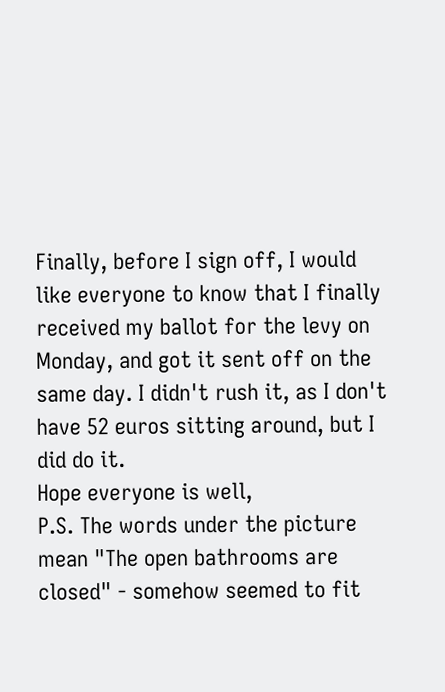Finally, before I sign off, I would like everyone to know that I finally received my ballot for the levy on Monday, and got it sent off on the same day. I didn't rush it, as I don't have 52 euros sitting around, but I did do it.
Hope everyone is well,
P.S. The words under the picture mean "The open bathrooms are closed" - somehow seemed to fit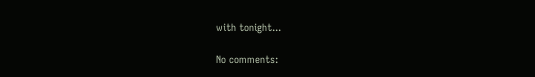with tonight...

No comments: